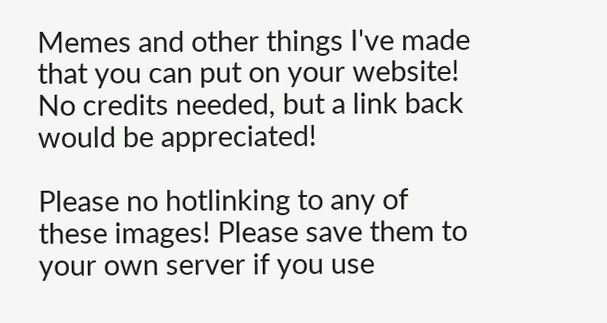Memes and other things I've made that you can put on your website! No credits needed, but a link back would be appreciated!

Please no hotlinking to any of these images! Please save them to your own server if you use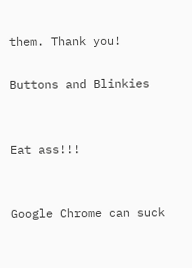them. Thank you!

Buttons and Blinkies


Eat ass!!!


Google Chrome can suck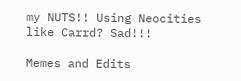my NUTS!! Using Neocities like Carrd? Sad!!!

Memes and Edits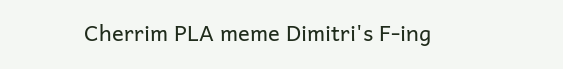Cherrim PLA meme Dimitri's F-ing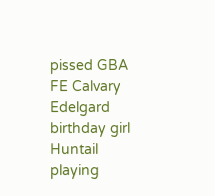pissed GBA FE Calvary Edelgard birthday girl Huntail playing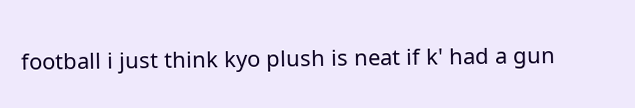football i just think kyo plush is neat if k' had a gun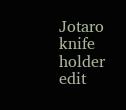Jotaro knife holder edit